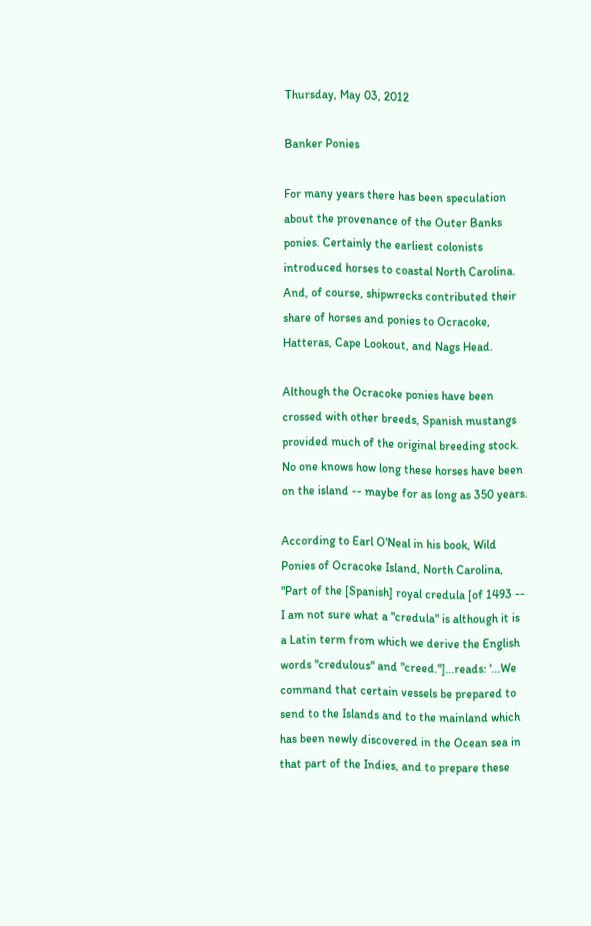Thursday, May 03, 2012

Banker Ponies

For many years there has been speculation about the provenance of the Outer Banks ponies. Certainly the earliest colonists introduced horses to coastal North Carolina. And, of course, shipwrecks contributed their share of horses and ponies to Ocracoke, Hatteras, Cape Lookout, and Nags Head.

Although the Ocracoke ponies have been crossed with other breeds, Spanish mustangs provided much of the original breeding stock. No one knows how long these horses have been on the island -- maybe for as long as 350 years.

According to Earl O'Neal in his book, Wild Ponies of Ocracoke Island, North Carolina, "Part of the [Spanish] royal credula [of 1493 -- I am not sure what a "credula" is although it is a Latin term from which we derive the English words "credulous" and "creed."]...reads: '...We command that certain vessels be prepared to send to the Islands and to the mainland which has been newly discovered in the Ocean sea in that part of the Indies, and to prepare these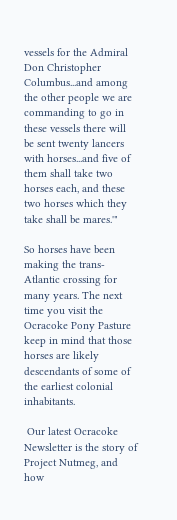vessels for the Admiral Don Christopher Columbus...and among the other people we are commanding to go in these vessels there will be sent twenty lancers with horses...and five of them shall take two horses each, and these two horses which they take shall be mares.'"

So horses have been making the trans-Atlantic crossing for many years. The next time you visit the Ocracoke Pony Pasture keep in mind that those horses are likely descendants of some of the earliest colonial inhabitants.

 Our latest Ocracoke Newsletter is the story of Project Nutmeg, and how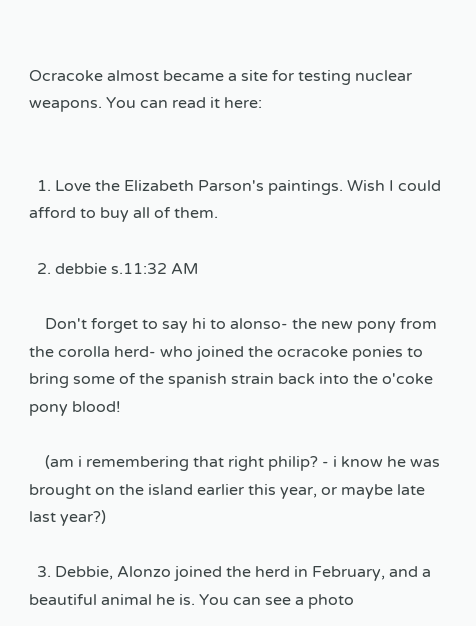Ocracoke almost became a site for testing nuclear weapons. You can read it here:


  1. Love the Elizabeth Parson's paintings. Wish I could afford to buy all of them.

  2. debbie s.11:32 AM

    Don't forget to say hi to alonso- the new pony from the corolla herd- who joined the ocracoke ponies to bring some of the spanish strain back into the o'coke pony blood!

    (am i remembering that right philip? - i know he was brought on the island earlier this year, or maybe late last year?)

  3. Debbie, Alonzo joined the herd in February, and a beautiful animal he is. You can see a photo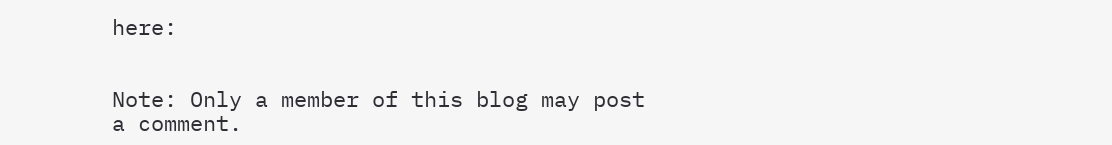here:


Note: Only a member of this blog may post a comment.